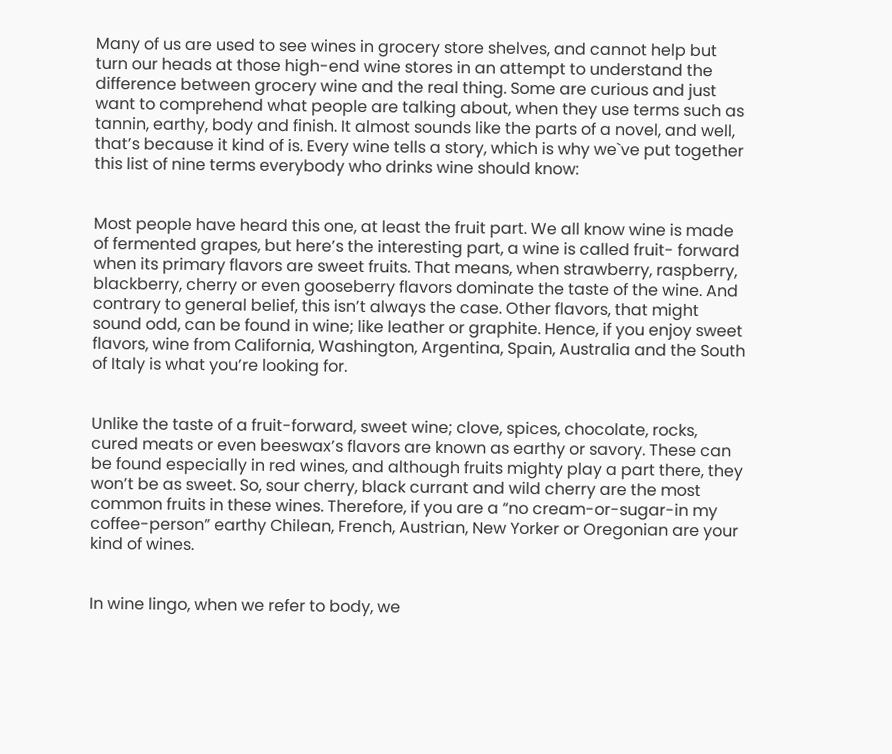Many of us are used to see wines in grocery store shelves, and cannot help but turn our heads at those high-end wine stores in an attempt to understand the difference between grocery wine and the real thing. Some are curious and just want to comprehend what people are talking about, when they use terms such as tannin, earthy, body and finish. It almost sounds like the parts of a novel, and well, that’s because it kind of is. Every wine tells a story, which is why we`ve put together this list of nine terms everybody who drinks wine should know:


Most people have heard this one, at least the fruit part. We all know wine is made of fermented grapes, but here’s the interesting part, a wine is called fruit- forward when its primary flavors are sweet fruits. That means, when strawberry, raspberry, blackberry, cherry or even gooseberry flavors dominate the taste of the wine. And contrary to general belief, this isn’t always the case. Other flavors, that might sound odd, can be found in wine; like leather or graphite. Hence, if you enjoy sweet flavors, wine from California, Washington, Argentina, Spain, Australia and the South of Italy is what you’re looking for.


Unlike the taste of a fruit-forward, sweet wine; clove, spices, chocolate, rocks, cured meats or even beeswax’s flavors are known as earthy or savory. These can be found especially in red wines, and although fruits mighty play a part there, they won’t be as sweet. So, sour cherry, black currant and wild cherry are the most common fruits in these wines. Therefore, if you are a “no cream-or-sugar-in my coffee-person” earthy Chilean, French, Austrian, New Yorker or Oregonian are your kind of wines.


In wine lingo, when we refer to body, we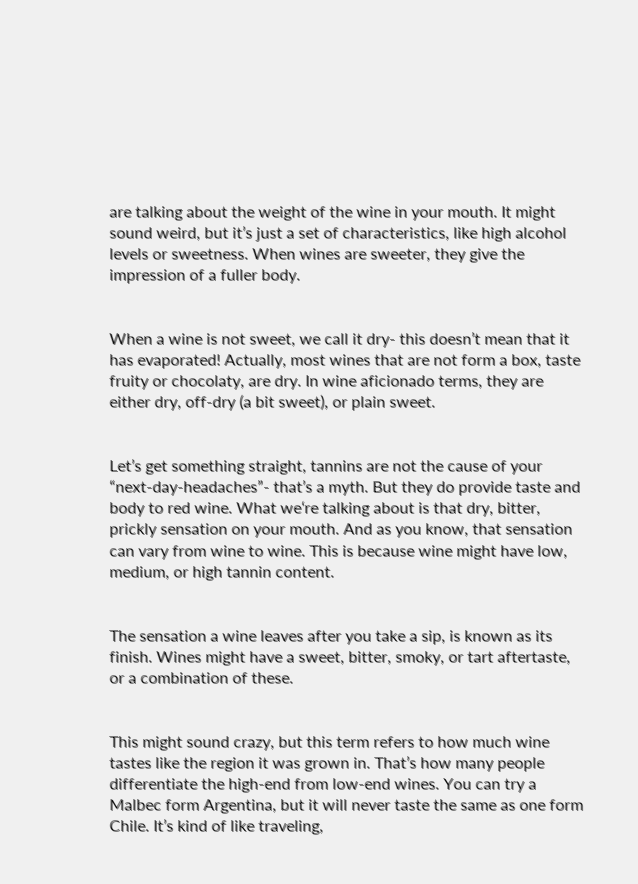are talking about the weight of the wine in your mouth. It might sound weird, but it’s just a set of characteristics, like high alcohol levels or sweetness. When wines are sweeter, they give the impression of a fuller body.


When a wine is not sweet, we call it dry- this doesn’t mean that it has evaporated! Actually, most wines that are not form a box, taste fruity or chocolaty, are dry. In wine aficionado terms, they are either dry, off-dry (a bit sweet), or plain sweet.


Let’s get something straight, tannins are not the cause of your “next-day-headaches”- that’s a myth. But they do provide taste and body to red wine. What we‘re talking about is that dry, bitter, prickly sensation on your mouth. And as you know, that sensation can vary from wine to wine. This is because wine might have low, medium, or high tannin content.


The sensation a wine leaves after you take a sip, is known as its finish. Wines might have a sweet, bitter, smoky, or tart aftertaste, or a combination of these.


This might sound crazy, but this term refers to how much wine tastes like the region it was grown in. That’s how many people differentiate the high-end from low-end wines. You can try a Malbec form Argentina, but it will never taste the same as one form Chile. It’s kind of like traveling,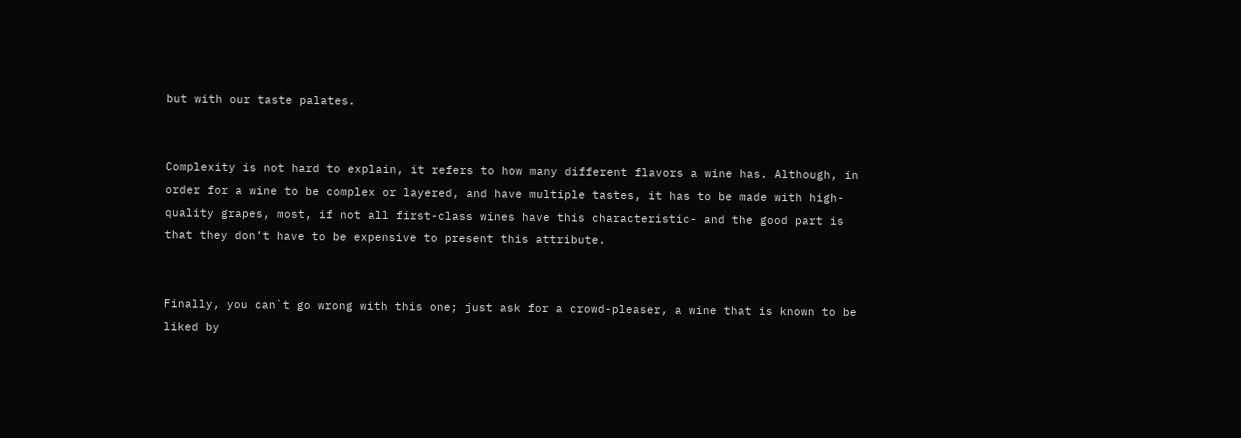but with our taste palates.


Complexity is not hard to explain, it refers to how many different flavors a wine has. Although, in order for a wine to be complex or layered, and have multiple tastes, it has to be made with high-quality grapes, most, if not all first-class wines have this characteristic- and the good part is that they don’t have to be expensive to present this attribute.


Finally, you can`t go wrong with this one; just ask for a crowd-pleaser, a wine that is known to be liked by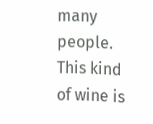many people. This kind of wine is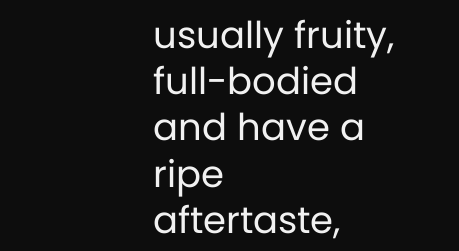usually fruity, full-bodied and have a ripe aftertaste,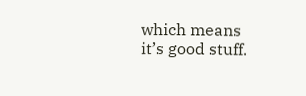which means it’s good stuff.